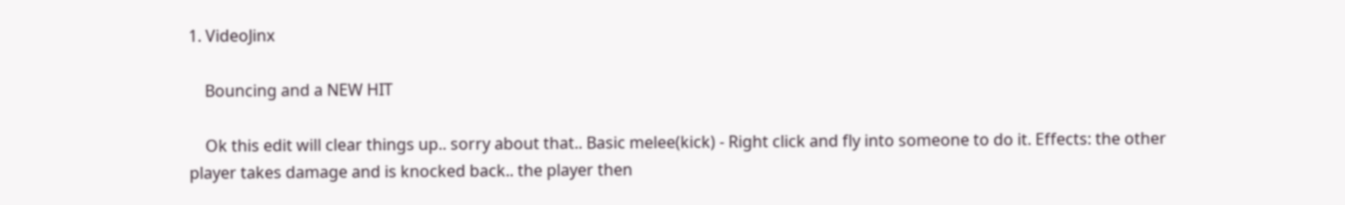1. VideoJinx

    Bouncing and a NEW HIT

    Ok this edit will clear things up.. sorry about that.. Basic melee(kick) - Right click and fly into someone to do it. Effects: the other player takes damage and is knocked back.. the player then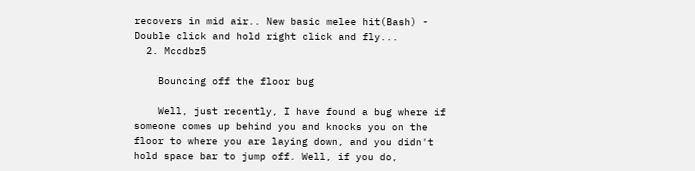recovers in mid air.. New basic melee hit(Bash) - Double click and hold right click and fly...
  2. Mccdbz5

    Bouncing off the floor bug

    Well, just recently, I have found a bug where if someone comes up behind you and knocks you on the floor to where you are laying down, and you didn't hold space bar to jump off. Well, if you do,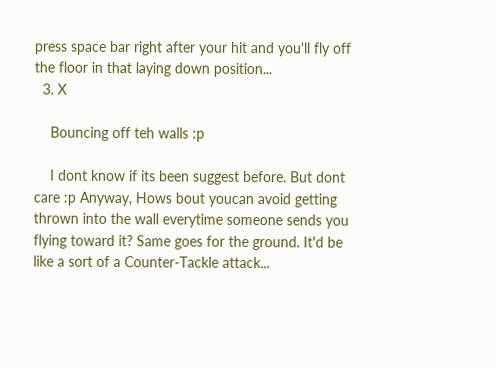press space bar right after your hit and you'll fly off the floor in that laying down position...
  3. X

    Bouncing off teh walls :p

    I dont know if its been suggest before. But dont care :p Anyway, Hows bout youcan avoid getting thrown into the wall everytime someone sends you flying toward it? Same goes for the ground. It'd be like a sort of a Counter-Tackle attack...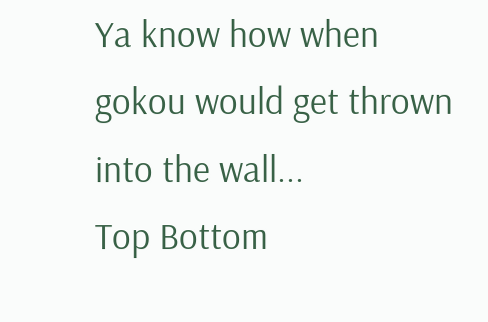Ya know how when gokou would get thrown into the wall...
Top Bottom